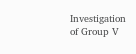Investigation of Group V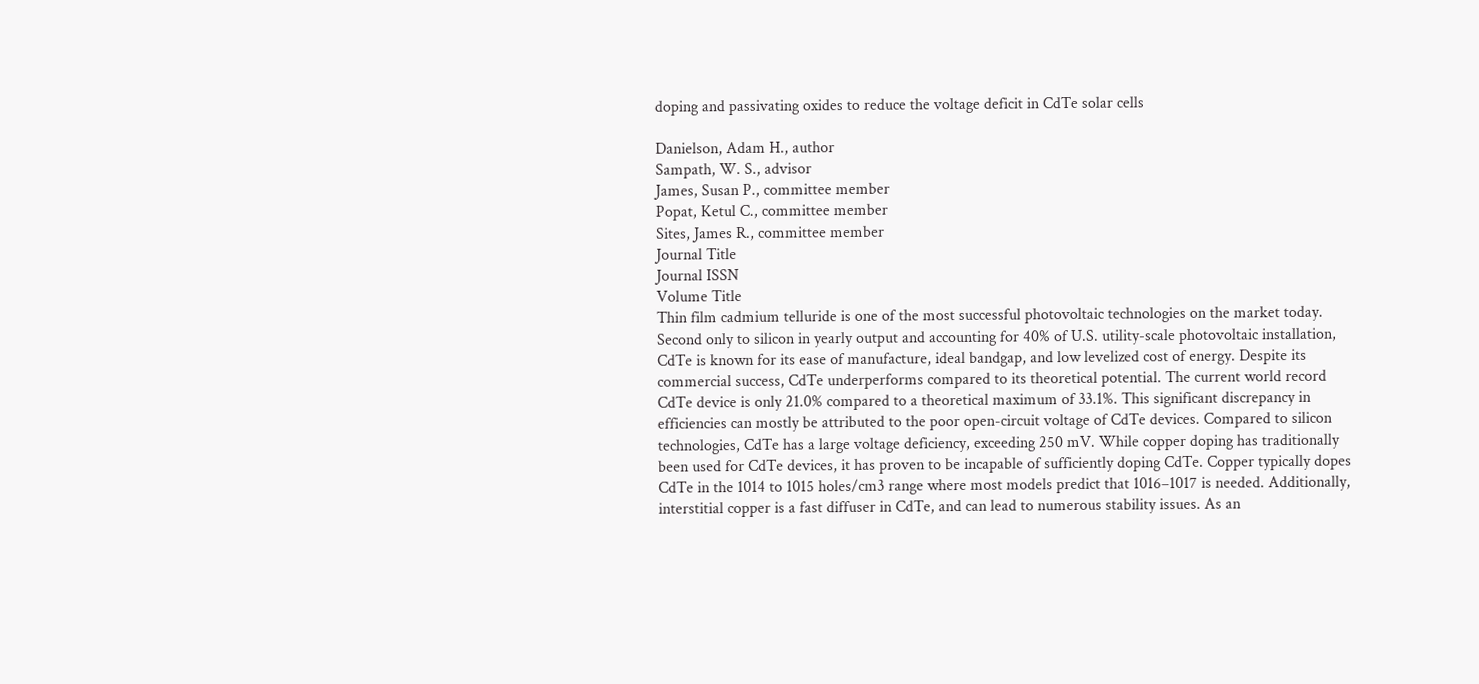doping and passivating oxides to reduce the voltage deficit in CdTe solar cells

Danielson, Adam H., author
Sampath, W. S., advisor
James, Susan P., committee member
Popat, Ketul C., committee member
Sites, James R., committee member
Journal Title
Journal ISSN
Volume Title
Thin film cadmium telluride is one of the most successful photovoltaic technologies on the market today. Second only to silicon in yearly output and accounting for 40% of U.S. utility-scale photovoltaic installation, CdTe is known for its ease of manufacture, ideal bandgap, and low levelized cost of energy. Despite its commercial success, CdTe underperforms compared to its theoretical potential. The current world record CdTe device is only 21.0% compared to a theoretical maximum of 33.1%. This significant discrepancy in efficiencies can mostly be attributed to the poor open-circuit voltage of CdTe devices. Compared to silicon technologies, CdTe has a large voltage deficiency, exceeding 250 mV. While copper doping has traditionally been used for CdTe devices, it has proven to be incapable of sufficiently doping CdTe. Copper typically dopes CdTe in the 1014 to 1015 holes/cm3 range where most models predict that 1016–1017 is needed. Additionally, interstitial copper is a fast diffuser in CdTe, and can lead to numerous stability issues. As an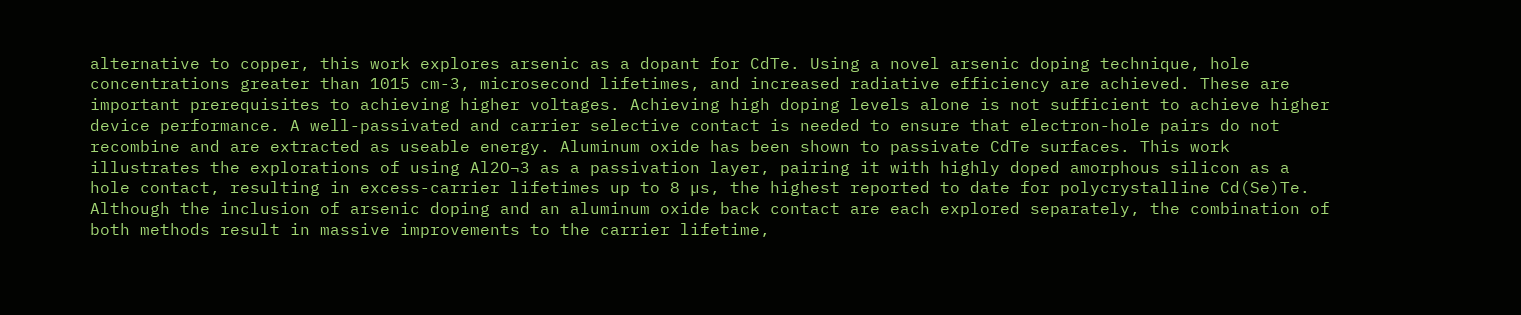alternative to copper, this work explores arsenic as a dopant for CdTe. Using a novel arsenic doping technique, hole concentrations greater than 1015 cm-3, microsecond lifetimes, and increased radiative efficiency are achieved. These are important prerequisites to achieving higher voltages. Achieving high doping levels alone is not sufficient to achieve higher device performance. A well-passivated and carrier selective contact is needed to ensure that electron-hole pairs do not recombine and are extracted as useable energy. Aluminum oxide has been shown to passivate CdTe surfaces. This work illustrates the explorations of using Al2O¬3 as a passivation layer, pairing it with highly doped amorphous silicon as a hole contact, resulting in excess-carrier lifetimes up to 8 µs, the highest reported to date for polycrystalline Cd(Se)Te. Although the inclusion of arsenic doping and an aluminum oxide back contact are each explored separately, the combination of both methods result in massive improvements to the carrier lifetime,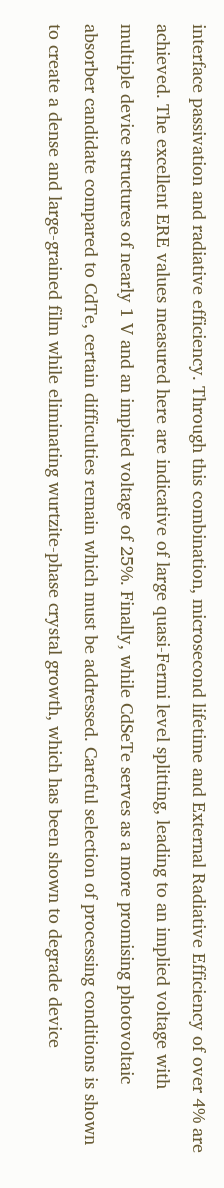interface passivation and radiative efficiency. Through this combination, microsecond lifetime and External Radiative Efficiency of over 4% are achieved. The excellent ERE values measured here are indicative of large quasi-Fermi level splitting, leading to an implied voltage with multiple device structures of nearly 1 V and an implied voltage of 25%. Finally, while CdSeTe serves as a more promising photovoltaic absorber candidate compared to CdTe, certain difficulties remain which must be addressed. Careful selection of processing conditions is shown to create a dense and large-grained film while eliminating wurtzite-phase crystal growth, which has been shown to degrade device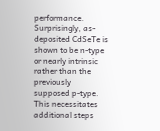performance. Surprisingly, as-deposited CdSeTe is shown to be n-type or nearly intrinsic rather than the previously supposed p-type. This necessitates additional steps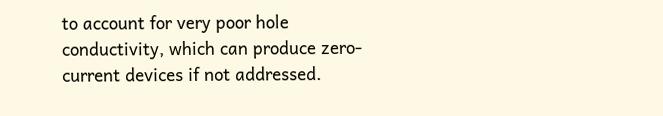to account for very poor hole conductivity, which can produce zero-current devices if not addressed.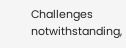Challenges notwithstanding,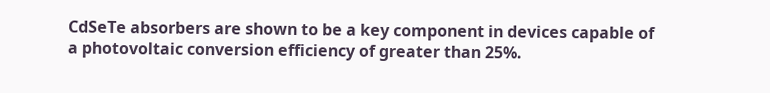CdSeTe absorbers are shown to be a key component in devices capable of a photovoltaic conversion efficiency of greater than 25%.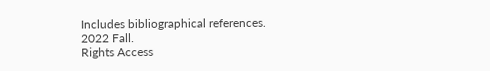Includes bibliographical references.
2022 Fall.
Rights Access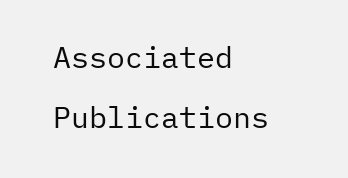Associated Publications